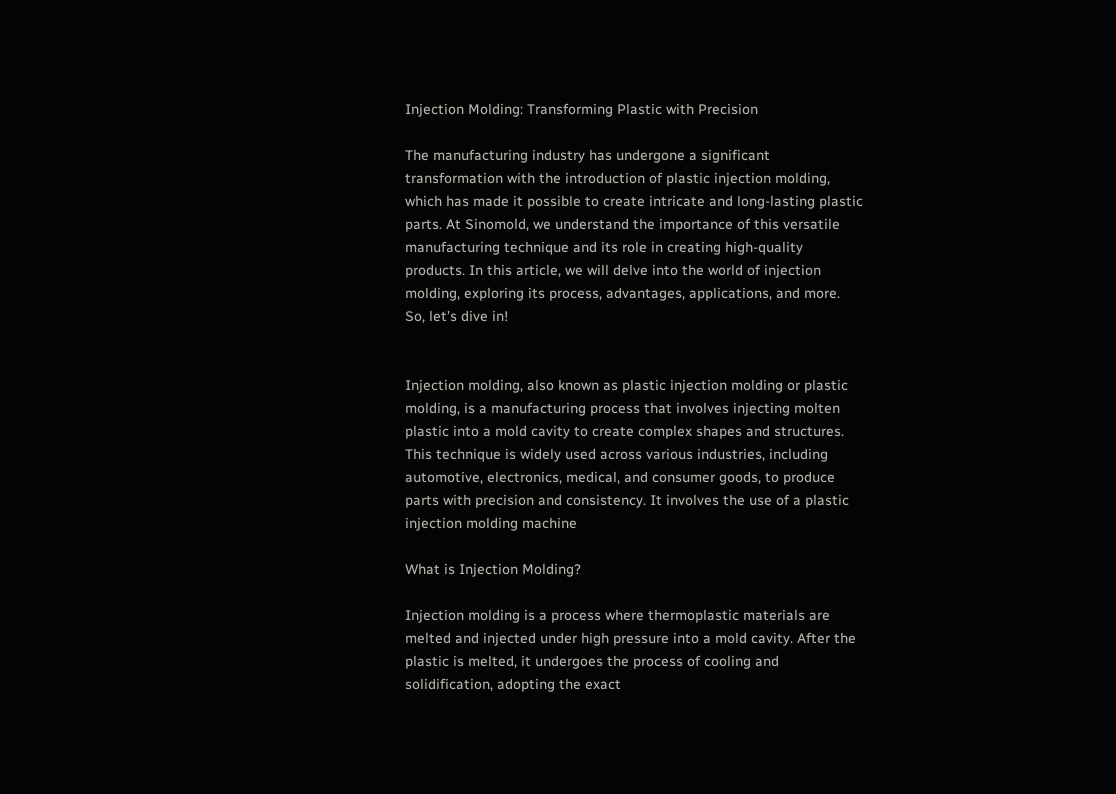Injection Molding: Transforming Plastic with Precision

The manufacturing industry has undergone a significant transformation with the introduction of plastic injection molding, which has made it possible to create intricate and long-lasting plastic parts. At Sinomold, we understand the importance of this versatile manufacturing technique and its role in creating high-quality products. In this article, we will delve into the world of injection molding, exploring its process, advantages, applications, and more. So, let’s dive in!


Injection molding, also known as plastic injection molding or plastic molding, is a manufacturing process that involves injecting molten plastic into a mold cavity to create complex shapes and structures. This technique is widely used across various industries, including automotive, electronics, medical, and consumer goods, to produce parts with precision and consistency. It involves the use of a plastic injection molding machine

What is Injection Molding?

Injection molding is a process where thermoplastic materials are melted and injected under high pressure into a mold cavity. After the plastic is melted, it undergoes the process of cooling and solidification, adopting the exact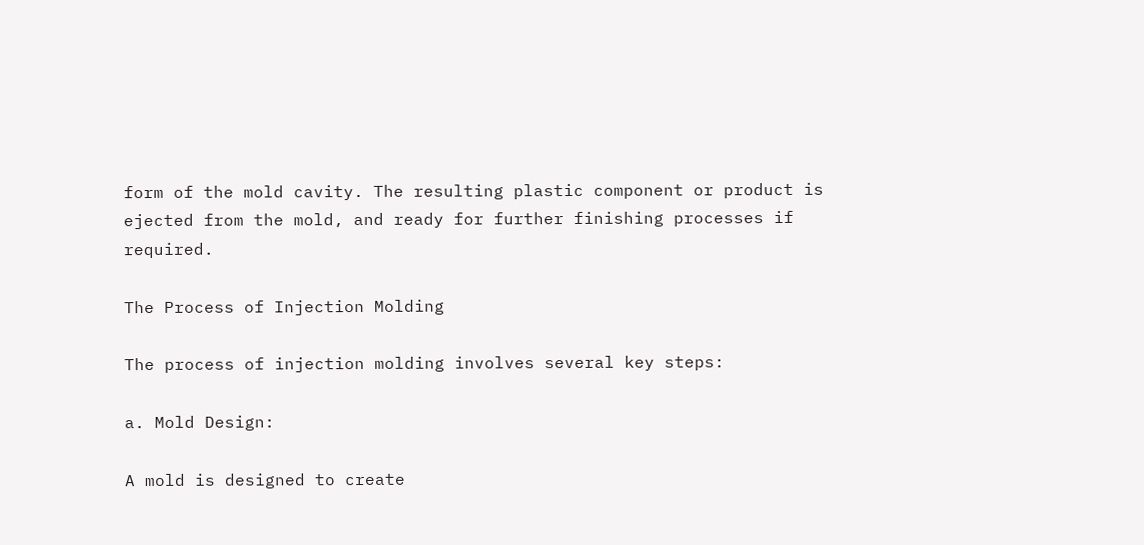form of the mold cavity. The resulting plastic component or product is ejected from the mold, and ready for further finishing processes if required.

The Process of Injection Molding

The process of injection molding involves several key steps:

a. Mold Design:

A mold is designed to create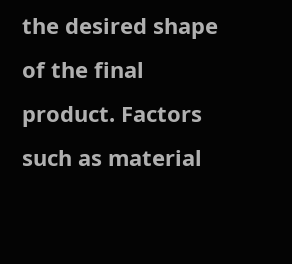the desired shape of the final product. Factors such as material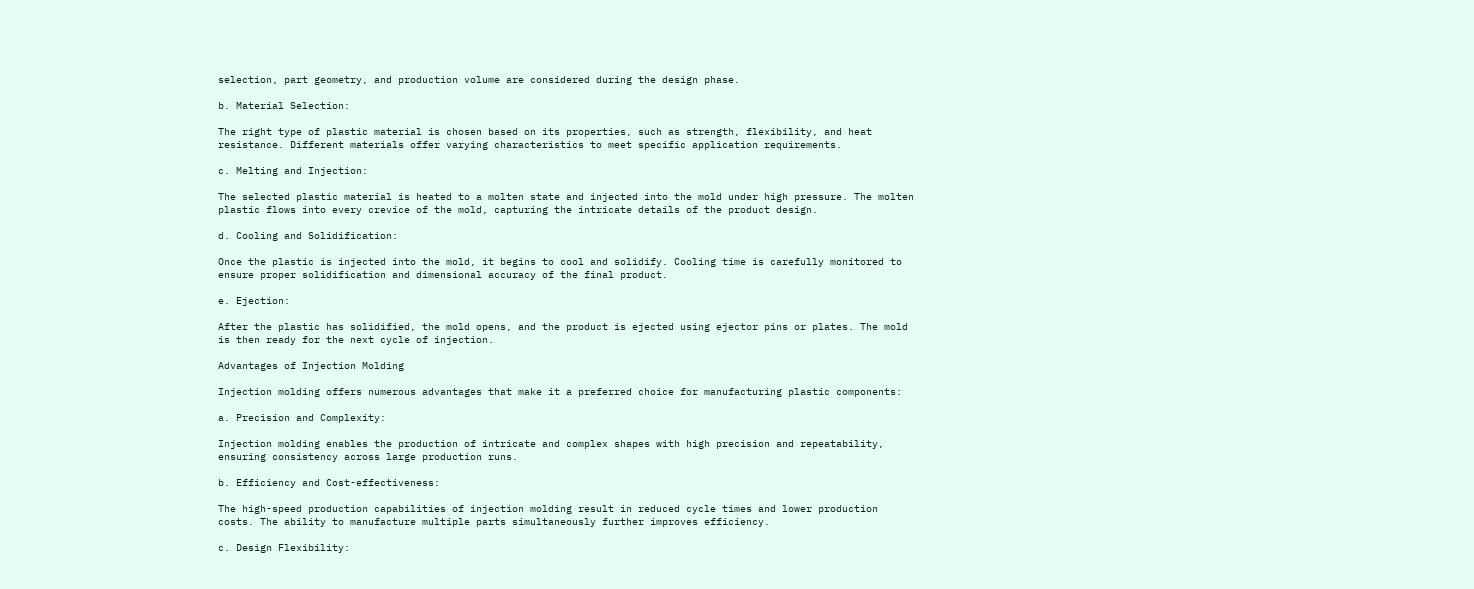selection, part geometry, and production volume are considered during the design phase.

b. Material Selection:

The right type of plastic material is chosen based on its properties, such as strength, flexibility, and heat resistance. Different materials offer varying characteristics to meet specific application requirements.

c. Melting and Injection:

The selected plastic material is heated to a molten state and injected into the mold under high pressure. The molten plastic flows into every crevice of the mold, capturing the intricate details of the product design.

d. Cooling and Solidification:

Once the plastic is injected into the mold, it begins to cool and solidify. Cooling time is carefully monitored to ensure proper solidification and dimensional accuracy of the final product.

e. Ejection:

After the plastic has solidified, the mold opens, and the product is ejected using ejector pins or plates. The mold is then ready for the next cycle of injection.

Advantages of Injection Molding

Injection molding offers numerous advantages that make it a preferred choice for manufacturing plastic components:

a. Precision and Complexity:

Injection molding enables the production of intricate and complex shapes with high precision and repeatability, ensuring consistency across large production runs.

b. Efficiency and Cost-effectiveness:

The high-speed production capabilities of injection molding result in reduced cycle times and lower production costs. The ability to manufacture multiple parts simultaneously further improves efficiency.

c. Design Flexibility: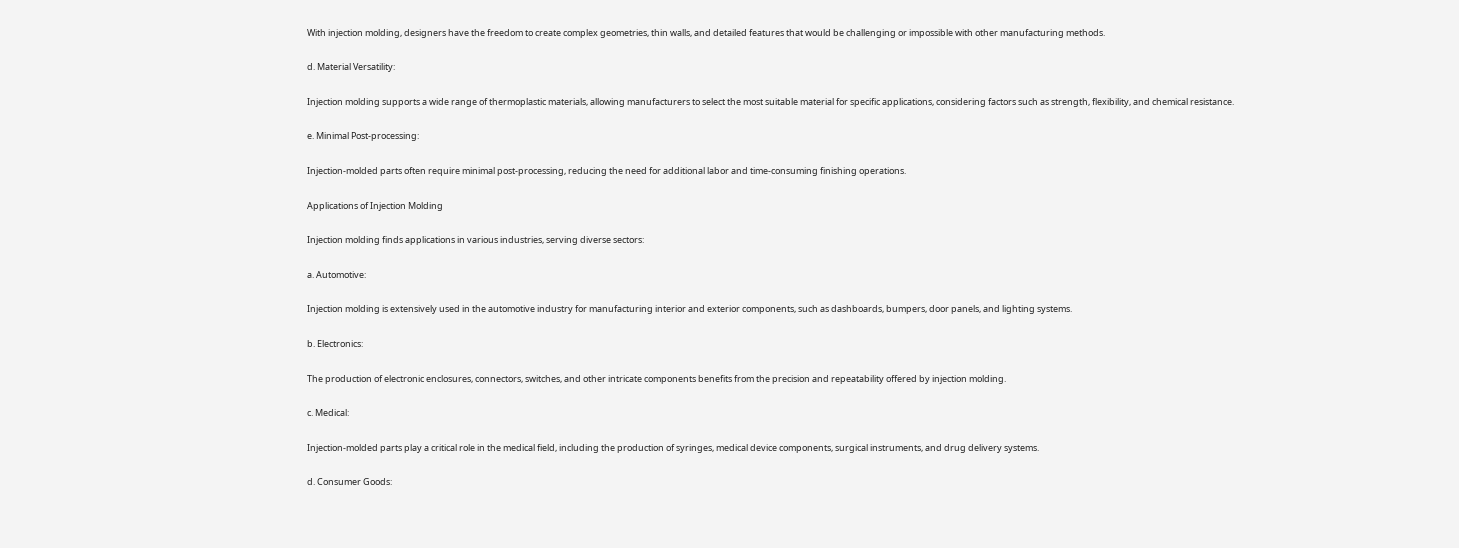With injection molding, designers have the freedom to create complex geometries, thin walls, and detailed features that would be challenging or impossible with other manufacturing methods.

d. Material Versatility:

Injection molding supports a wide range of thermoplastic materials, allowing manufacturers to select the most suitable material for specific applications, considering factors such as strength, flexibility, and chemical resistance.

e. Minimal Post-processing:

Injection-molded parts often require minimal post-processing, reducing the need for additional labor and time-consuming finishing operations.

Applications of Injection Molding

Injection molding finds applications in various industries, serving diverse sectors:

a. Automotive:

Injection molding is extensively used in the automotive industry for manufacturing interior and exterior components, such as dashboards, bumpers, door panels, and lighting systems.

b. Electronics:

The production of electronic enclosures, connectors, switches, and other intricate components benefits from the precision and repeatability offered by injection molding.

c. Medical:

Injection-molded parts play a critical role in the medical field, including the production of syringes, medical device components, surgical instruments, and drug delivery systems.

d. Consumer Goods: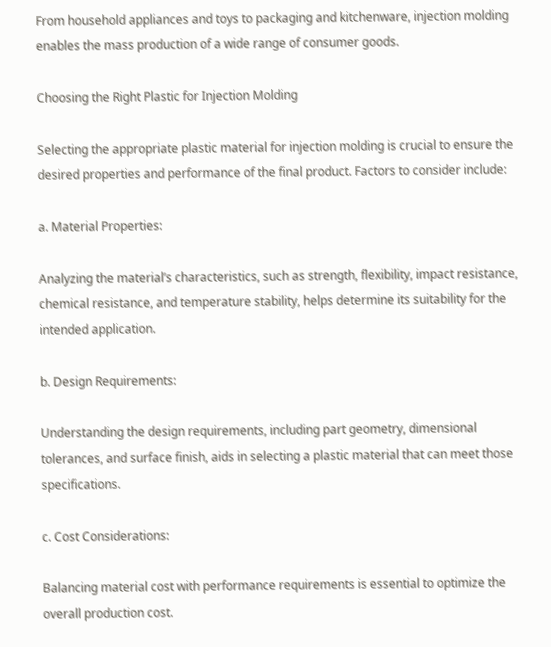From household appliances and toys to packaging and kitchenware, injection molding enables the mass production of a wide range of consumer goods.

Choosing the Right Plastic for Injection Molding

Selecting the appropriate plastic material for injection molding is crucial to ensure the desired properties and performance of the final product. Factors to consider include:

a. Material Properties:

Analyzing the material’s characteristics, such as strength, flexibility, impact resistance, chemical resistance, and temperature stability, helps determine its suitability for the intended application.

b. Design Requirements:

Understanding the design requirements, including part geometry, dimensional tolerances, and surface finish, aids in selecting a plastic material that can meet those specifications.

c. Cost Considerations:

Balancing material cost with performance requirements is essential to optimize the overall production cost.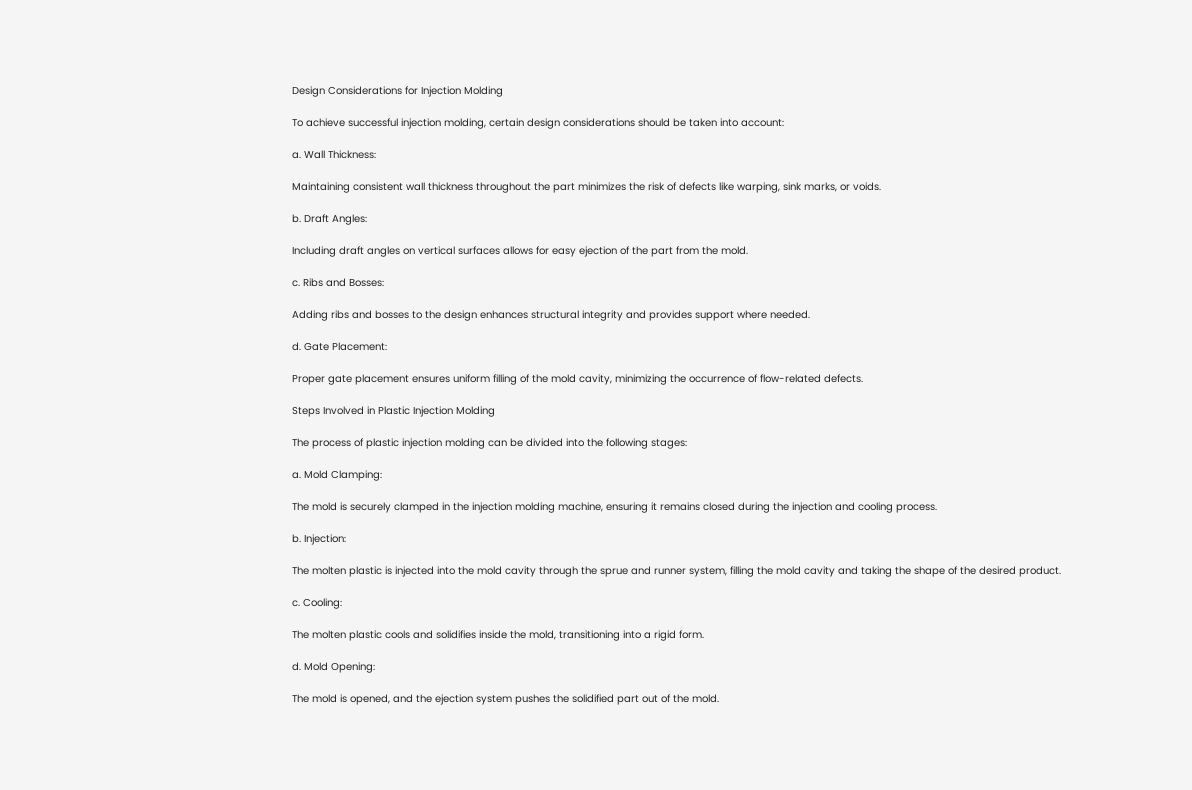Design Considerations for Injection Molding

To achieve successful injection molding, certain design considerations should be taken into account:

a. Wall Thickness:

Maintaining consistent wall thickness throughout the part minimizes the risk of defects like warping, sink marks, or voids.

b. Draft Angles:

Including draft angles on vertical surfaces allows for easy ejection of the part from the mold.

c. Ribs and Bosses:

Adding ribs and bosses to the design enhances structural integrity and provides support where needed.

d. Gate Placement:

Proper gate placement ensures uniform filling of the mold cavity, minimizing the occurrence of flow-related defects.

Steps Involved in Plastic Injection Molding

The process of plastic injection molding can be divided into the following stages:

a. Mold Clamping:

The mold is securely clamped in the injection molding machine, ensuring it remains closed during the injection and cooling process.

b. Injection:

The molten plastic is injected into the mold cavity through the sprue and runner system, filling the mold cavity and taking the shape of the desired product.

c. Cooling:

The molten plastic cools and solidifies inside the mold, transitioning into a rigid form.

d. Mold Opening:

The mold is opened, and the ejection system pushes the solidified part out of the mold.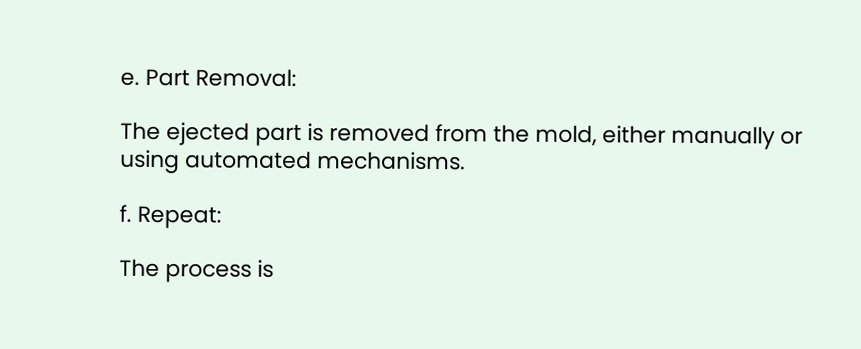e. Part Removal:

The ejected part is removed from the mold, either manually or using automated mechanisms.

f. Repeat:

The process is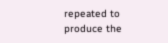repeated to produce the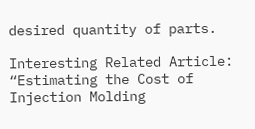desired quantity of parts.

Interesting Related Article: “Estimating the Cost of Injection Molding